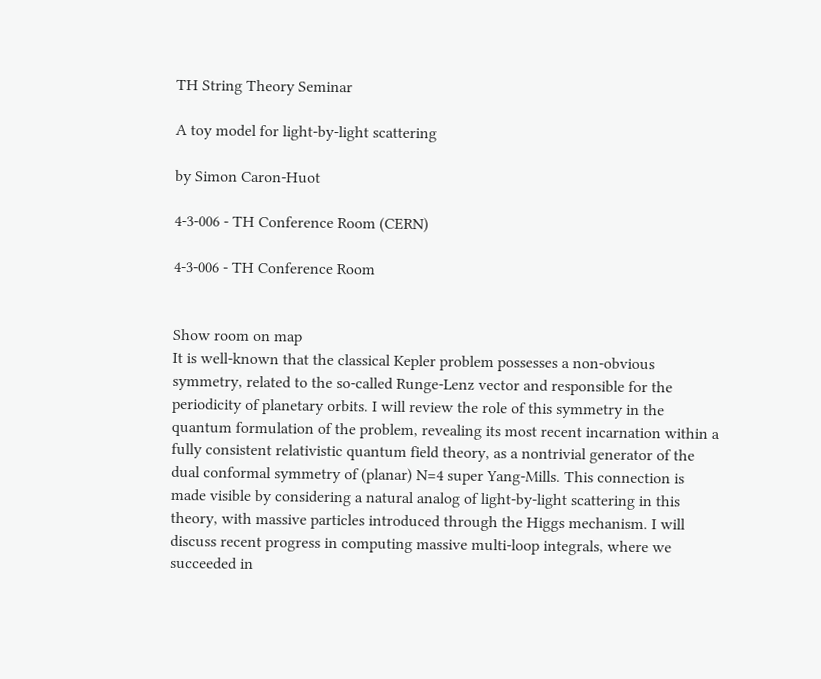TH String Theory Seminar

A toy model for light-by-light scattering

by Simon Caron-Huot

4-3-006 - TH Conference Room (CERN)

4-3-006 - TH Conference Room


Show room on map
It is well-known that the classical Kepler problem possesses a non-obvious symmetry, related to the so-called Runge-Lenz vector and responsible for the periodicity of planetary orbits. I will review the role of this symmetry in the quantum formulation of the problem, revealing its most recent incarnation within a fully consistent relativistic quantum field theory, as a nontrivial generator of the dual conformal symmetry of (planar) N=4 super Yang-Mills. This connection is made visible by considering a natural analog of light-by-light scattering in this theory, with massive particles introduced through the Higgs mechanism. I will discuss recent progress in computing massive multi-loop integrals, where we succeeded in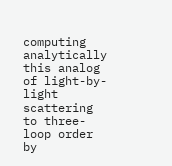computing analytically this analog of light-by-light scattering to three-loop order by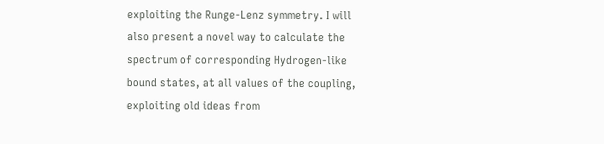exploiting the Runge-Lenz symmetry. I will also present a novel way to calculate the spectrum of corresponding Hydrogen-like bound states, at all values of the coupling, exploiting old ideas from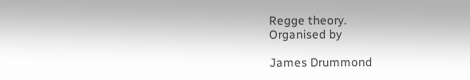Regge theory.
Organised by

James Drummond